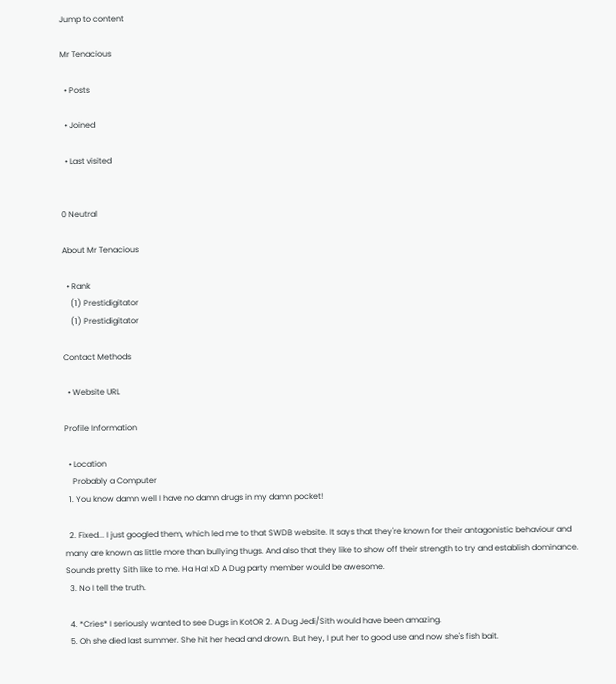Jump to content

Mr Tenacious

  • Posts

  • Joined

  • Last visited


0 Neutral

About Mr Tenacious

  • Rank
    (1) Prestidigitator
    (1) Prestidigitator

Contact Methods

  • Website URL

Profile Information

  • Location
    Probably a Computer
  1. You know damn well I have no damn drugs in my damn pocket!

  2. Fixed... I just googled them, which led me to that SWDB website. It says that they're known for their antagonistic behaviour and many are known as little more than bullying thugs. And also that they like to show off their strength to try and establish dominance. Sounds pretty Sith like to me. Ha Ha! xD A Dug party member would be awesome.
  3. No I tell the truth.

  4. *Cries* I seriously wanted to see Dugs in KotOR 2. A Dug Jedi/Sith would have been amazing.
  5. Oh she died last summer. She hit her head and drown. But hey, I put her to good use and now she's fish bait.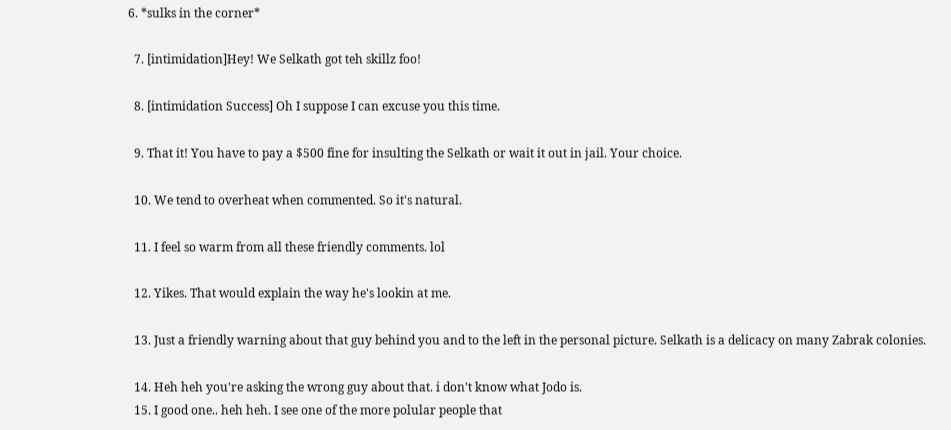6. *sulks in the corner*

  7. [intimidation]Hey! We Selkath got teh skillz foo!

  8. [intimidation Success] Oh I suppose I can excuse you this time.

  9. That it! You have to pay a $500 fine for insulting the Selkath or wait it out in jail. Your choice.

  10. We tend to overheat when commented. So it's natural.

  11. I feel so warm from all these friendly comments. lol

  12. Yikes. That would explain the way he's lookin at me.

  13. Just a friendly warning about that guy behind you and to the left in the personal picture. Selkath is a delicacy on many Zabrak colonies.

  14. Heh heh you're asking the wrong guy about that. i don't know what Jodo is.
  15. I good one.. heh heh. I see one of the more polular people that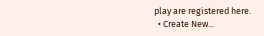play are registered here.
  • Create New...